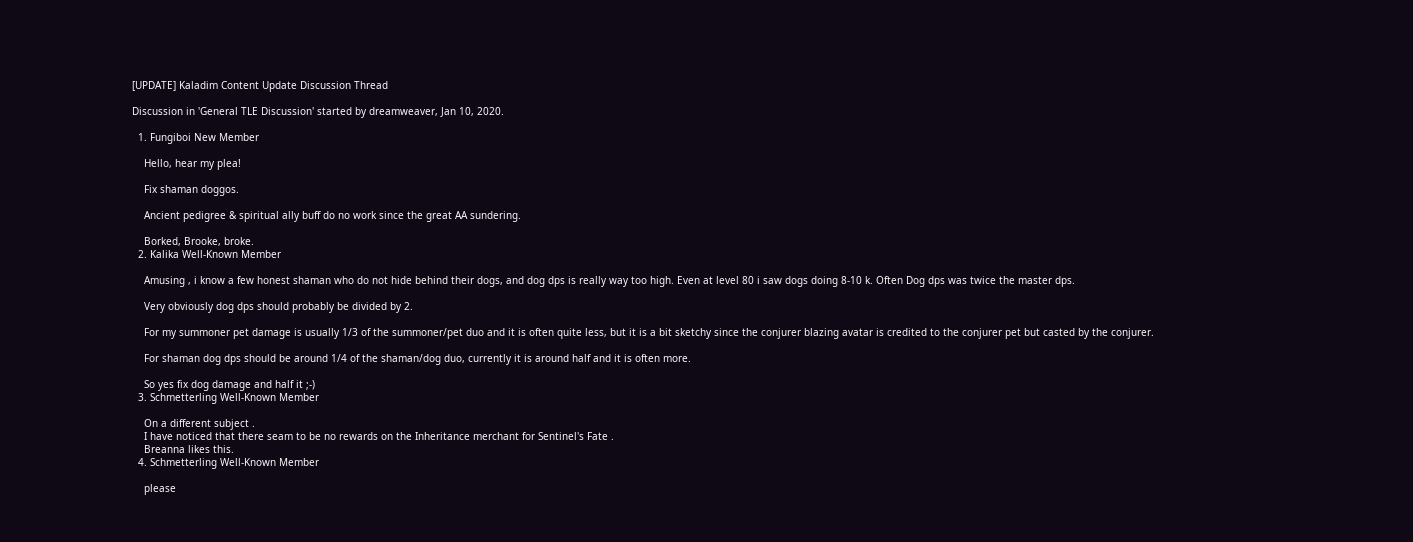[UPDATE] Kaladim Content Update Discussion Thread

Discussion in 'General TLE Discussion' started by dreamweaver, Jan 10, 2020.

  1. Fungiboi New Member

    Hello, hear my plea!

    Fix shaman doggos.

    Ancient pedigree & spiritual ally buff do no work since the great AA sundering.

    Borked, Brooke, broke.
  2. Kalika Well-Known Member

    Amusing , i know a few honest shaman who do not hide behind their dogs, and dog dps is really way too high. Even at level 80 i saw dogs doing 8-10 k. Often Dog dps was twice the master dps.

    Very obviously dog dps should probably be divided by 2.

    For my summoner pet damage is usually 1/3 of the summoner/pet duo and it is often quite less, but it is a bit sketchy since the conjurer blazing avatar is credited to the conjurer pet but casted by the conjurer.

    For shaman dog dps should be around 1/4 of the shaman/dog duo, currently it is around half and it is often more.

    So yes fix dog damage and half it ;-)
  3. Schmetterling Well-Known Member

    On a different subject .
    I have noticed that there seam to be no rewards on the Inheritance merchant for Sentinel's Fate .
    Breanna likes this.
  4. Schmetterling Well-Known Member

    please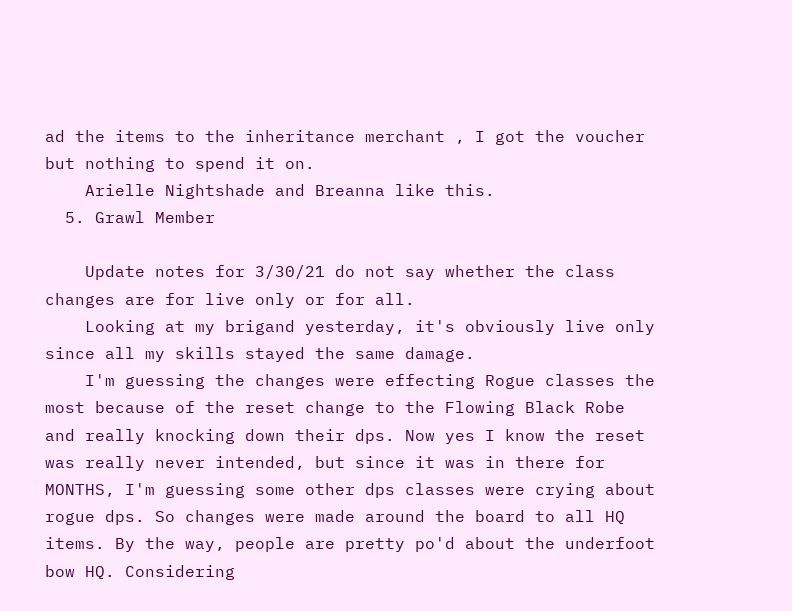ad the items to the inheritance merchant , I got the voucher but nothing to spend it on.
    Arielle Nightshade and Breanna like this.
  5. Grawl Member

    Update notes for 3/30/21 do not say whether the class changes are for live only or for all.
    Looking at my brigand yesterday, it's obviously live only since all my skills stayed the same damage.
    I'm guessing the changes were effecting Rogue classes the most because of the reset change to the Flowing Black Robe and really knocking down their dps. Now yes I know the reset was really never intended, but since it was in there for MONTHS, I'm guessing some other dps classes were crying about rogue dps. So changes were made around the board to all HQ items. By the way, people are pretty po'd about the underfoot bow HQ. Considering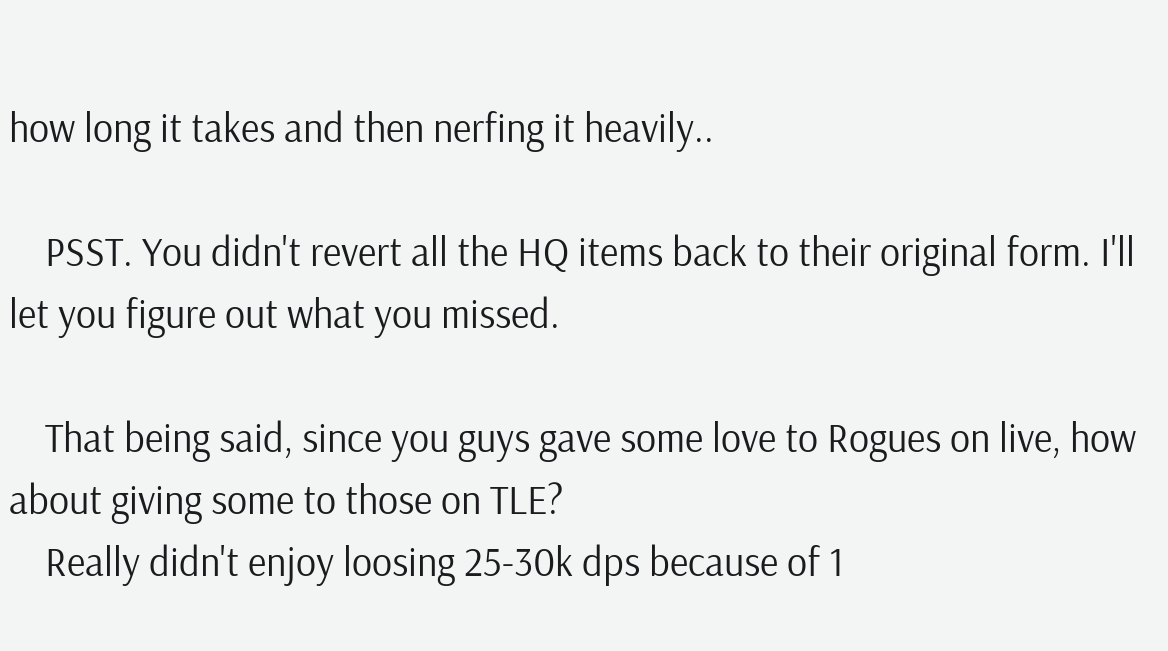how long it takes and then nerfing it heavily..

    PSST. You didn't revert all the HQ items back to their original form. I'll let you figure out what you missed.

    That being said, since you guys gave some love to Rogues on live, how about giving some to those on TLE?
    Really didn't enjoy loosing 25-30k dps because of 1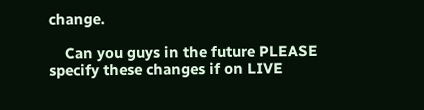change.

    Can you guys in the future PLEASE specify these changes if on LIVE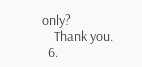only?
    Thank you.
  6.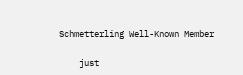Schmetterling Well-Known Member

    just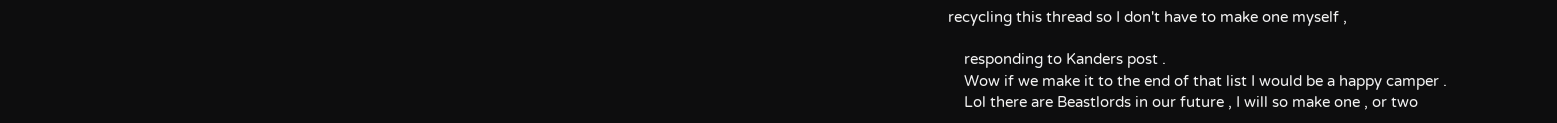recycling this thread so I don't have to make one myself ,

    responding to Kanders post .
    Wow if we make it to the end of that list I would be a happy camper .
    Lol there are Beastlords in our future , I will so make one , or two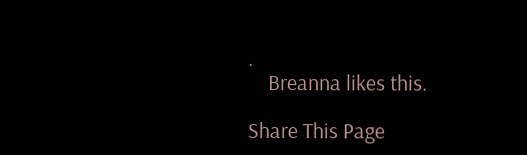.
    Breanna likes this.

Share This Page